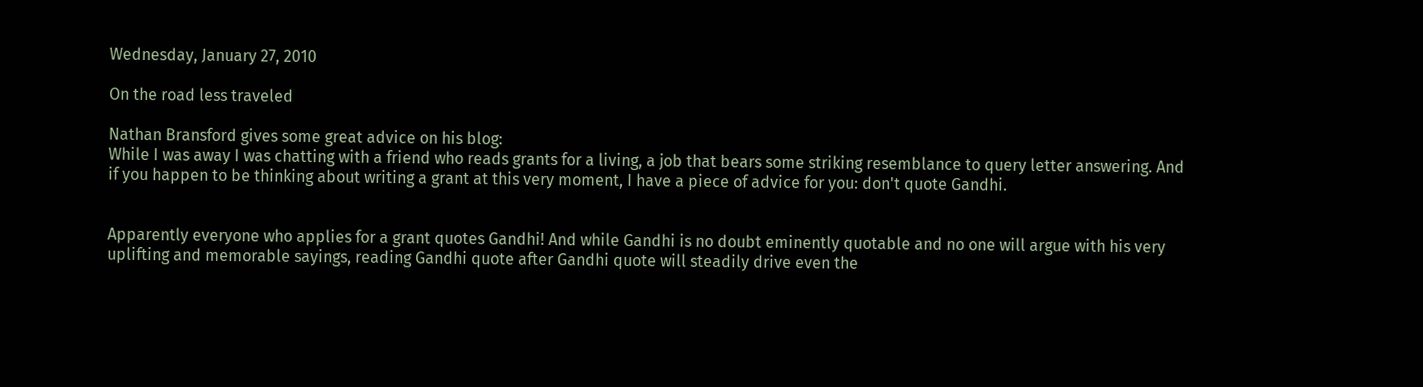Wednesday, January 27, 2010

On the road less traveled

Nathan Bransford gives some great advice on his blog:
While I was away I was chatting with a friend who reads grants for a living, a job that bears some striking resemblance to query letter answering. And if you happen to be thinking about writing a grant at this very moment, I have a piece of advice for you: don't quote Gandhi.


Apparently everyone who applies for a grant quotes Gandhi! And while Gandhi is no doubt eminently quotable and no one will argue with his very uplifting and memorable sayings, reading Gandhi quote after Gandhi quote will steadily drive even the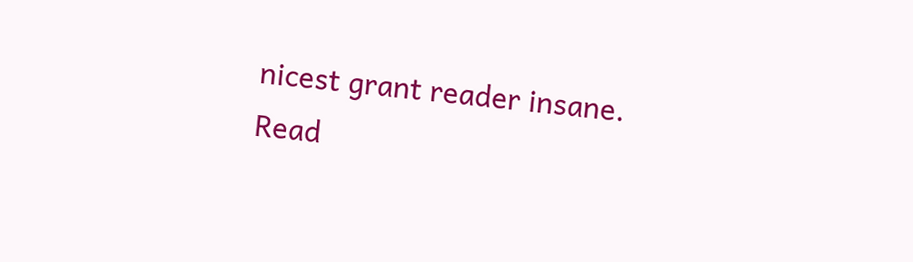nicest grant reader insane.
Read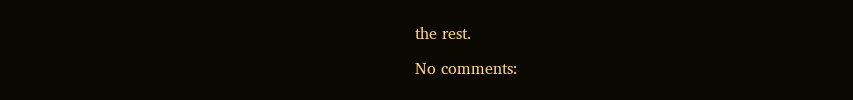the rest.

No comments: